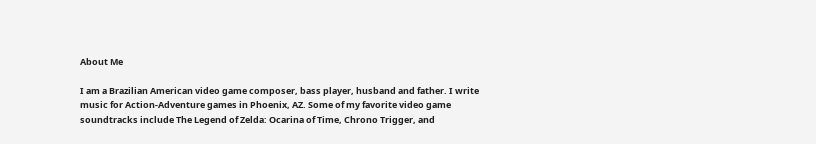About Me

I am a Brazilian American video game composer, bass player, husband and father. I write music for Action-Adventure games in Phoenix, AZ. Some of my favorite video game soundtracks include The Legend of Zelda: Ocarina of Time, Chrono Trigger, and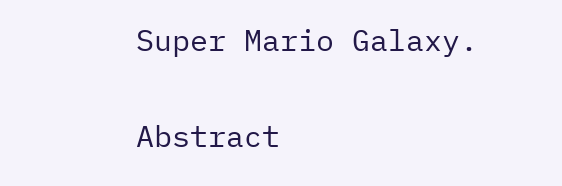Super Mario Galaxy.

Abstract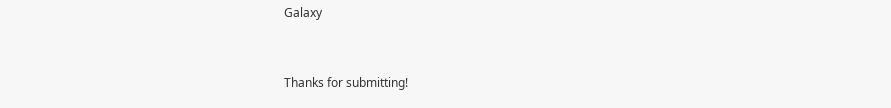Galaxy


Thanks for submitting!